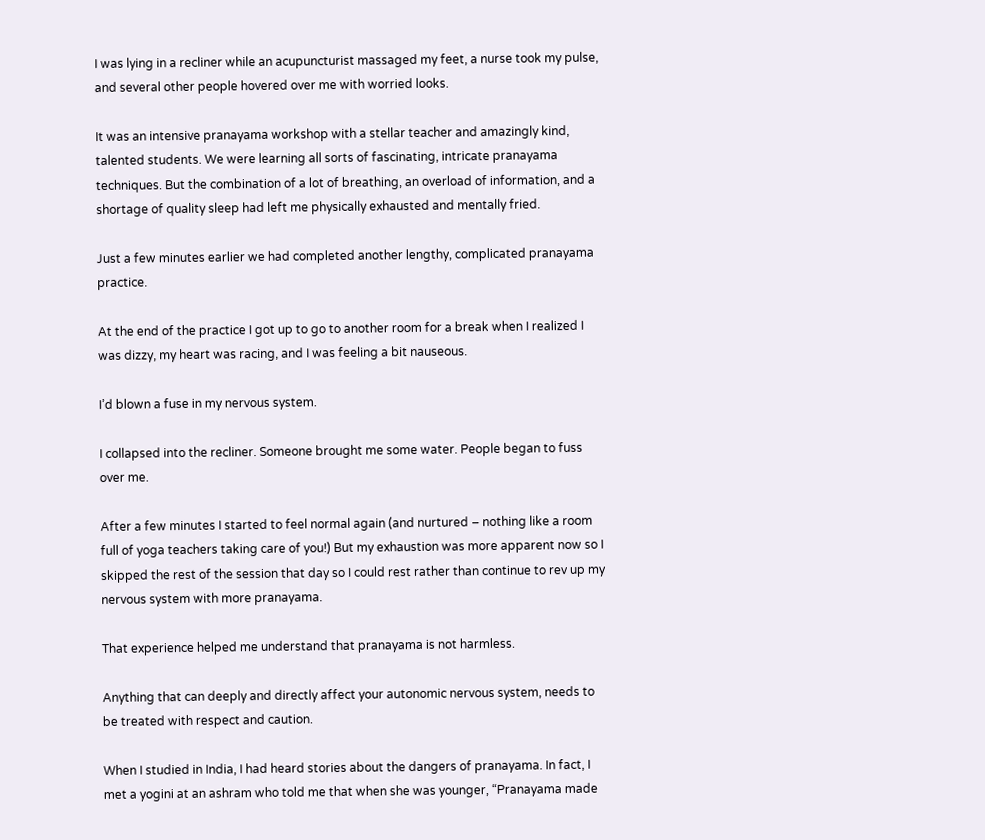I was lying in a recliner while an acupuncturist massaged my feet, a nurse took my pulse, and several other people hovered over me with worried looks.

It was an intensive pranayama workshop with a stellar teacher and amazingly kind, talented students. We were learning all sorts of fascinating, intricate pranayama techniques. But the combination of a lot of breathing, an overload of information, and a shortage of quality sleep had left me physically exhausted and mentally fried.

Just a few minutes earlier we had completed another lengthy, complicated pranayama practice.

At the end of the practice I got up to go to another room for a break when I realized I was dizzy, my heart was racing, and I was feeling a bit nauseous.

I’d blown a fuse in my nervous system.

I collapsed into the recliner. Someone brought me some water. People began to fuss over me.

After a few minutes I started to feel normal again (and nurtured – nothing like a room full of yoga teachers taking care of you!) But my exhaustion was more apparent now so I skipped the rest of the session that day so I could rest rather than continue to rev up my nervous system with more pranayama.

That experience helped me understand that pranayama is not harmless.

Anything that can deeply and directly affect your autonomic nervous system, needs to be treated with respect and caution.

When I studied in India, I had heard stories about the dangers of pranayama. In fact, I met a yogini at an ashram who told me that when she was younger, “Pranayama made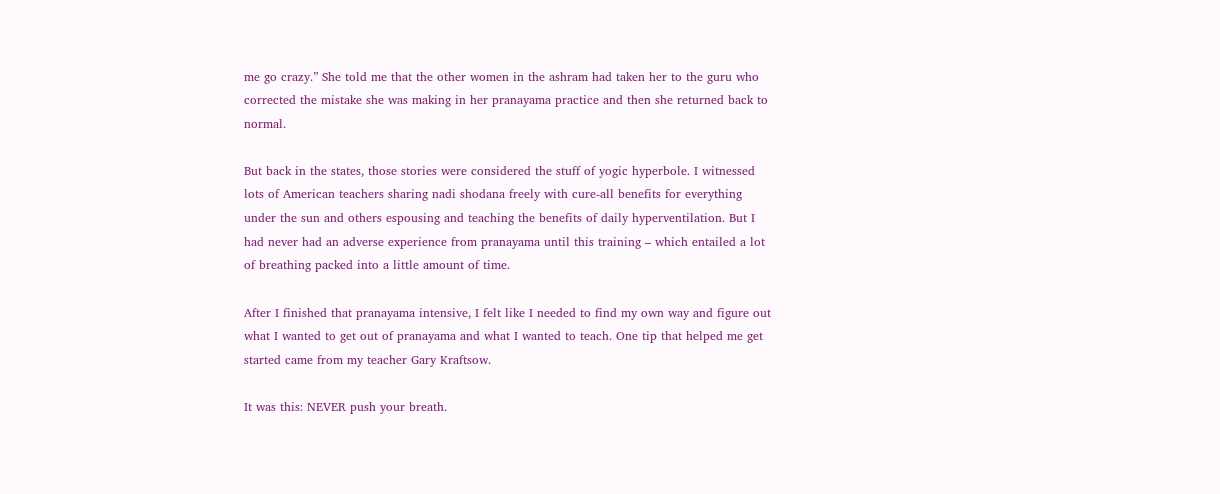me go crazy.” She told me that the other women in the ashram had taken her to the guru who corrected the mistake she was making in her pranayama practice and then she returned back to normal.

But back in the states, those stories were considered the stuff of yogic hyperbole. I witnessed lots of American teachers sharing nadi shodana freely with cure-all benefits for everything under the sun and others espousing and teaching the benefits of daily hyperventilation. But I had never had an adverse experience from pranayama until this training – which entailed a lot of breathing packed into a little amount of time.

After I finished that pranayama intensive, I felt like I needed to find my own way and figure out what I wanted to get out of pranayama and what I wanted to teach. One tip that helped me get started came from my teacher Gary Kraftsow.

It was this: NEVER push your breath.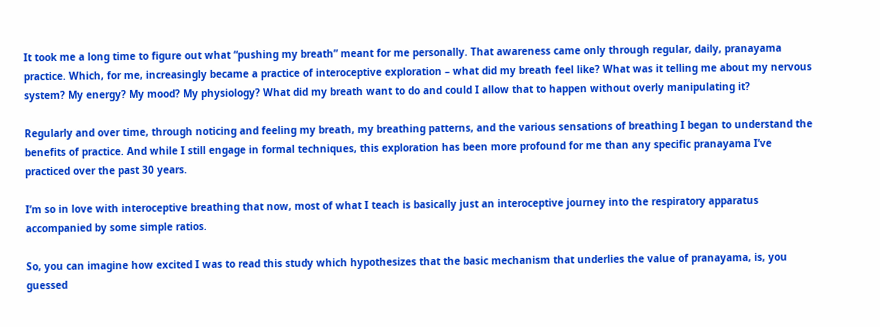It took me a long time to figure out what “pushing my breath” meant for me personally. That awareness came only through regular, daily, pranayama practice. Which, for me, increasingly became a practice of interoceptive exploration – what did my breath feel like? What was it telling me about my nervous system? My energy? My mood? My physiology? What did my breath want to do and could I allow that to happen without overly manipulating it?

Regularly and over time, through noticing and feeling my breath, my breathing patterns, and the various sensations of breathing I began to understand the benefits of practice. And while I still engage in formal techniques, this exploration has been more profound for me than any specific pranayama I’ve practiced over the past 30 years.

I’m so in love with interoceptive breathing that now, most of what I teach is basically just an interoceptive journey into the respiratory apparatus accompanied by some simple ratios.

So, you can imagine how excited I was to read this study which hypothesizes that the basic mechanism that underlies the value of pranayama, is, you guessed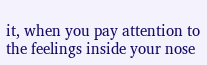it, when you pay attention to the feelings inside your nose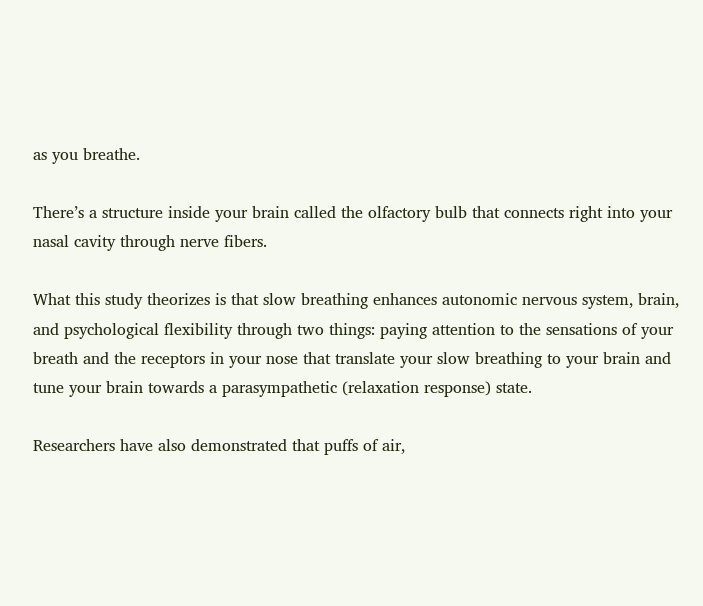as you breathe.

There’s a structure inside your brain called the olfactory bulb that connects right into your nasal cavity through nerve fibers.

What this study theorizes is that slow breathing enhances autonomic nervous system, brain, and psychological flexibility through two things: paying attention to the sensations of your breath and the receptors in your nose that translate your slow breathing to your brain and tune your brain towards a parasympathetic (relaxation response) state.

Researchers have also demonstrated that puffs of air,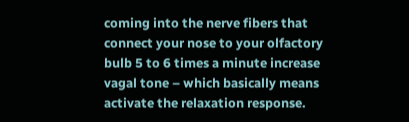coming into the nerve fibers that connect your nose to your olfactory bulb 5 to 6 times a minute increase vagal tone – which basically means activate the relaxation response.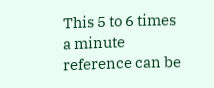This 5 to 6 times a minute reference can be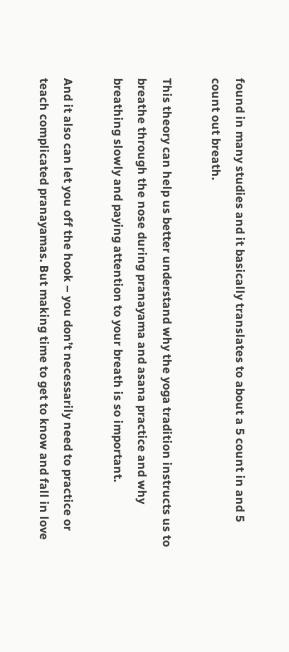found in many studies and it basically translates to about a 5 count in and 5 count out breath.

This theory can help us better understand why the yoga tradition instructs us to breathe through the nose during pranayama and asana practice and why breathing slowly and paying attention to your breath is so important.

And it also can let you off the hook – you don’t necessarily need to practice or teach complicated pranayamas. But making time to get to know and fall in love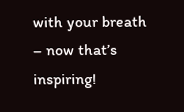with your breath – now that’s inspiring!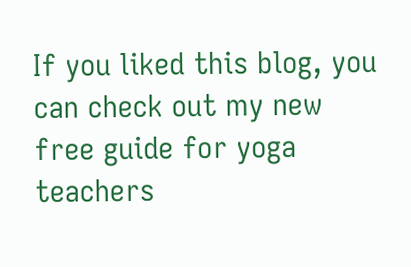If you liked this blog, you can check out my new free guide for yoga teachers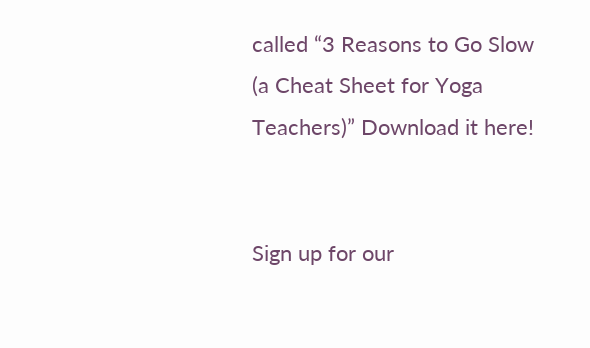called “3 Reasons to Go Slow (a Cheat Sheet for Yoga Teachers)” Download it here!


Sign up for our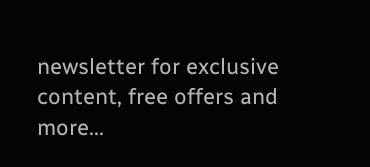newsletter for exclusive content, free offers and more...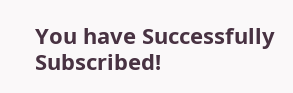You have Successfully Subscribed!